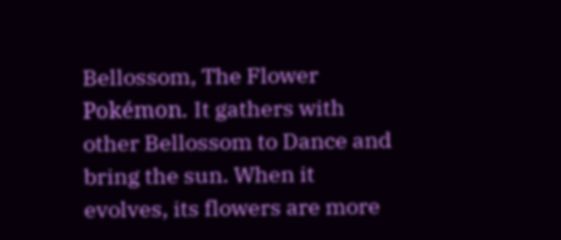Bellossom, The Flower Pokémon. It gathers with other Bellossom to Dance and bring the sun. When it evolves, its flowers are more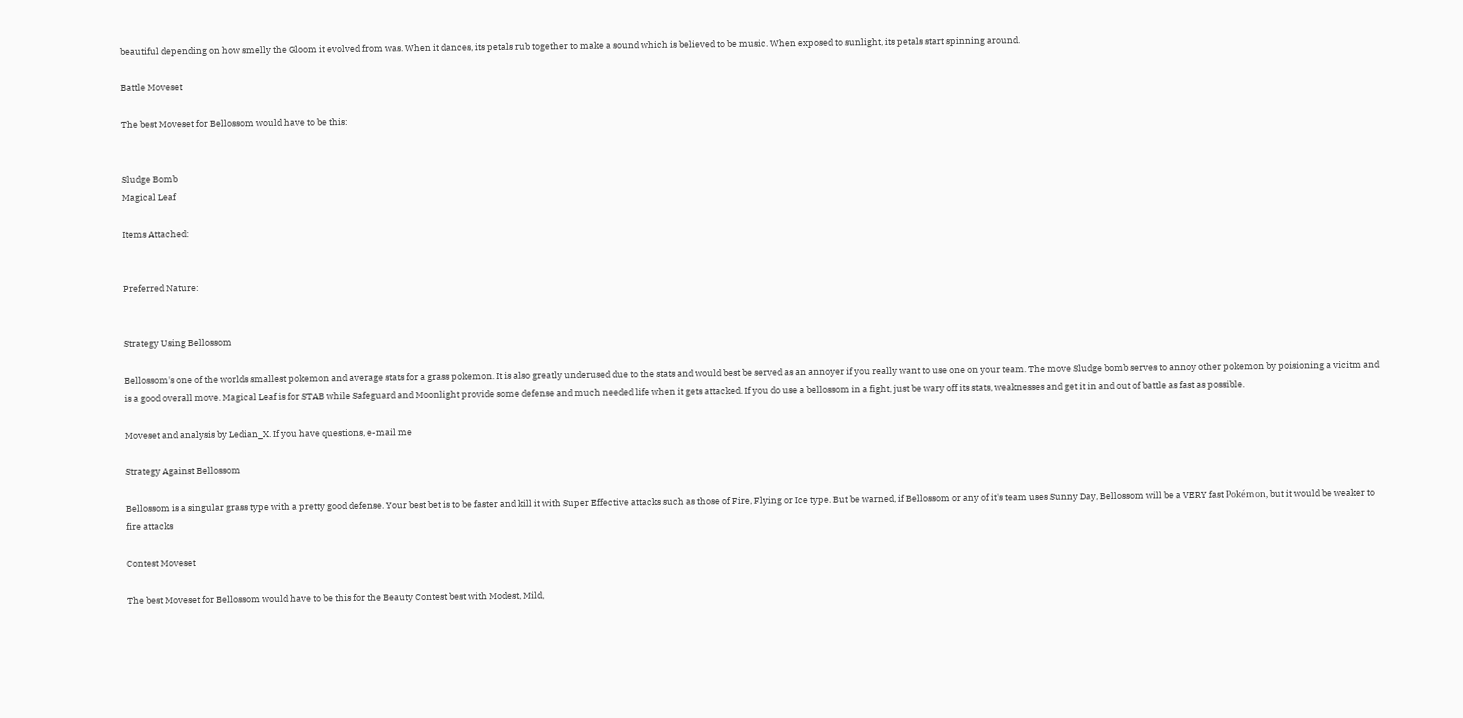beautiful depending on how smelly the Gloom it evolved from was. When it dances, its petals rub together to make a sound which is believed to be music. When exposed to sunlight, its petals start spinning around.

Battle Moveset

The best Moveset for Bellossom would have to be this:


Sludge Bomb
Magical Leaf

Items Attached:


Preferred Nature:


Strategy Using Bellossom

Bellossom's one of the worlds smallest pokemon and average stats for a grass pokemon. It is also greatly underused due to the stats and would best be served as an annoyer if you really want to use one on your team. The move Sludge bomb serves to annoy other pokemon by poisioning a vicitm and is a good overall move. Magical Leaf is for STAB while Safeguard and Moonlight provide some defense and much needed life when it gets attacked. If you do use a bellossom in a fight, just be wary off its stats, weaknesses and get it in and out of battle as fast as possible.

Moveset and analysis by Ledian_X. If you have questions, e-mail me

Strategy Against Bellossom

Bellossom is a singular grass type with a pretty good defense. Your best bet is to be faster and kill it with Super Effective attacks such as those of Fire, Flying or Ice type. But be warned, if Bellossom or any of it's team uses Sunny Day, Bellossom will be a VERY fast Pokémon, but it would be weaker to fire attacks

Contest Moveset

The best Moveset for Bellossom would have to be this for the Beauty Contest best with Modest, Mild,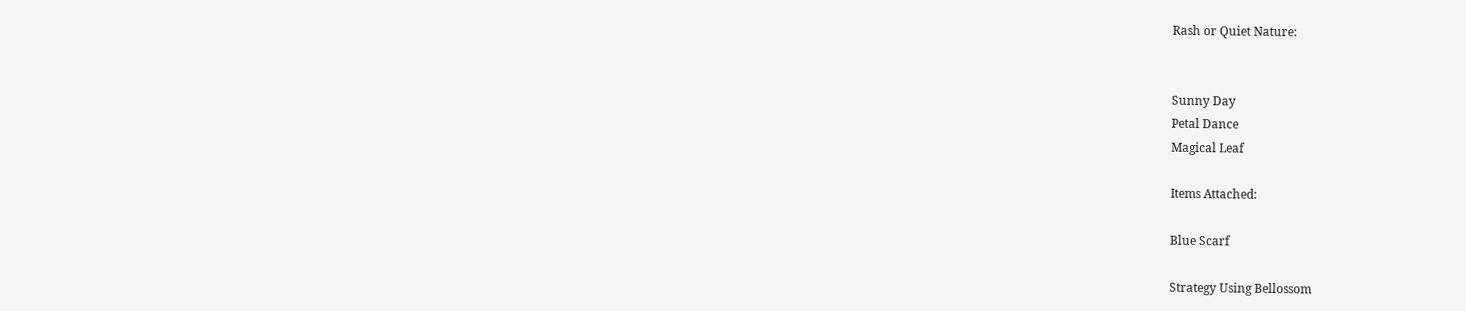Rash or Quiet Nature:


Sunny Day
Petal Dance
Magical Leaf

Items Attached:

Blue Scarf

Strategy Using Bellossom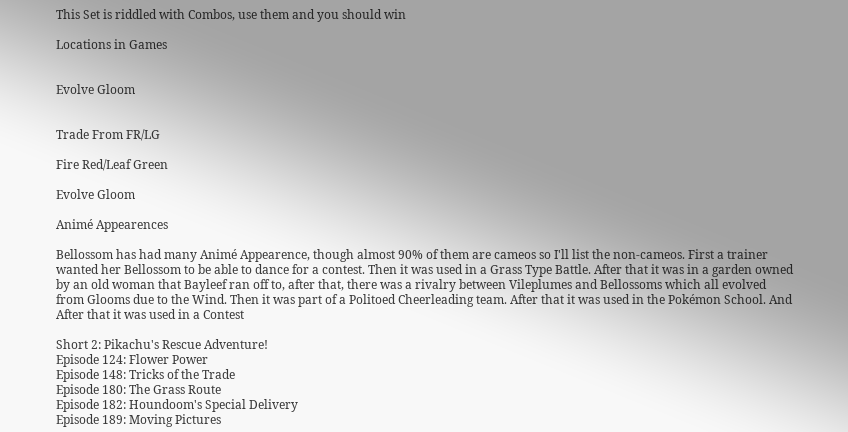This Set is riddled with Combos, use them and you should win

Locations in Games


Evolve Gloom


Trade From FR/LG

Fire Red/Leaf Green

Evolve Gloom

Animé Appearences

Bellossom has had many Animé Appearence, though almost 90% of them are cameos so I'll list the non-cameos. First a trainer wanted her Bellossom to be able to dance for a contest. Then it was used in a Grass Type Battle. After that it was in a garden owned by an old woman that Bayleef ran off to, after that, there was a rivalry between Vileplumes and Bellossoms which all evolved from Glooms due to the Wind. Then it was part of a Politoed Cheerleading team. After that it was used in the Pokémon School. And After that it was used in a Contest

Short 2: Pikachu's Rescue Adventure!
Episode 124: Flower Power
Episode 148: Tricks of the Trade
Episode 180: The Grass Route
Episode 182: Houndoom's Special Delivery
Episode 189: Moving Pictures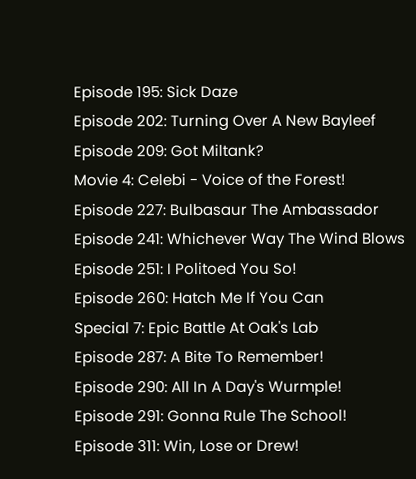Episode 195: Sick Daze
Episode 202: Turning Over A New Bayleef
Episode 209: Got Miltank?
Movie 4: Celebi - Voice of the Forest!
Episode 227: Bulbasaur The Ambassador
Episode 241: Whichever Way The Wind Blows
Episode 251: I Politoed You So!
Episode 260: Hatch Me If You Can
Special 7: Epic Battle At Oak's Lab
Episode 287: A Bite To Remember!
Episode 290: All In A Day's Wurmple!
Episode 291: Gonna Rule The School!
Episode 311: Win, Lose or Drew!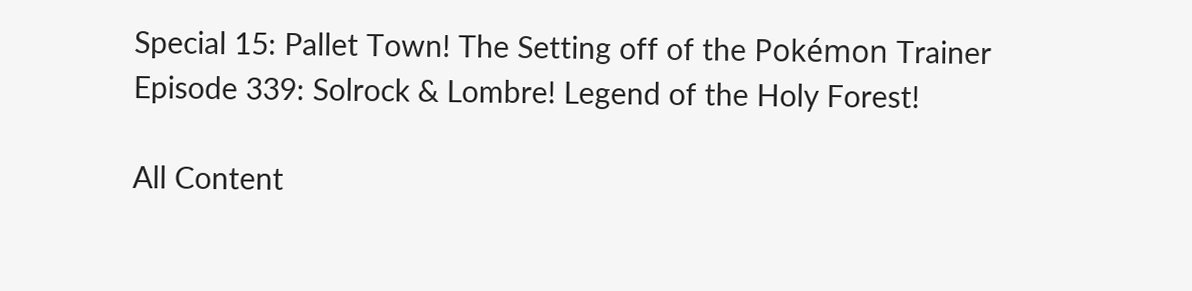Special 15: Pallet Town! The Setting off of the Pokémon Trainer
Episode 339: Solrock & Lombre! Legend of the Holy Forest!

All Content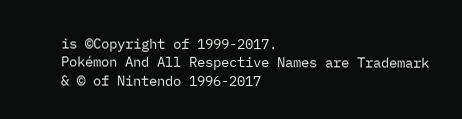is ©Copyright of 1999-2017.
Pokémon And All Respective Names are Trademark & © of Nintendo 1996-2017